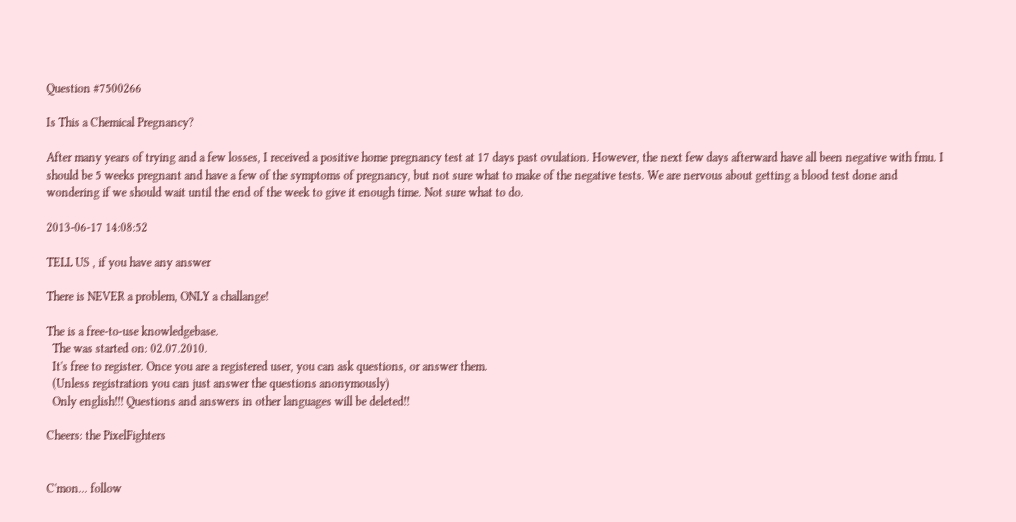Question #7500266

Is This a Chemical Pregnancy?

After many years of trying and a few losses, I received a positive home pregnancy test at 17 days past ovulation. However, the next few days afterward have all been negative with fmu. I should be 5 weeks pregnant and have a few of the symptoms of pregnancy, but not sure what to make of the negative tests. We are nervous about getting a blood test done and wondering if we should wait until the end of the week to give it enough time. Not sure what to do.

2013-06-17 14:08:52

TELL US , if you have any answer

There is NEVER a problem, ONLY a challange!

The is a free-to-use knowledgebase.
  The was started on: 02.07.2010.
  It's free to register. Once you are a registered user, you can ask questions, or answer them.
  (Unless registration you can just answer the questions anonymously)
  Only english!!! Questions and answers in other languages will be deleted!!

Cheers: the PixelFighters


C'mon... follow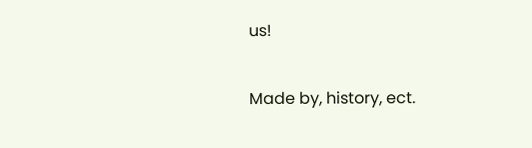us!

Made by, history, ect.